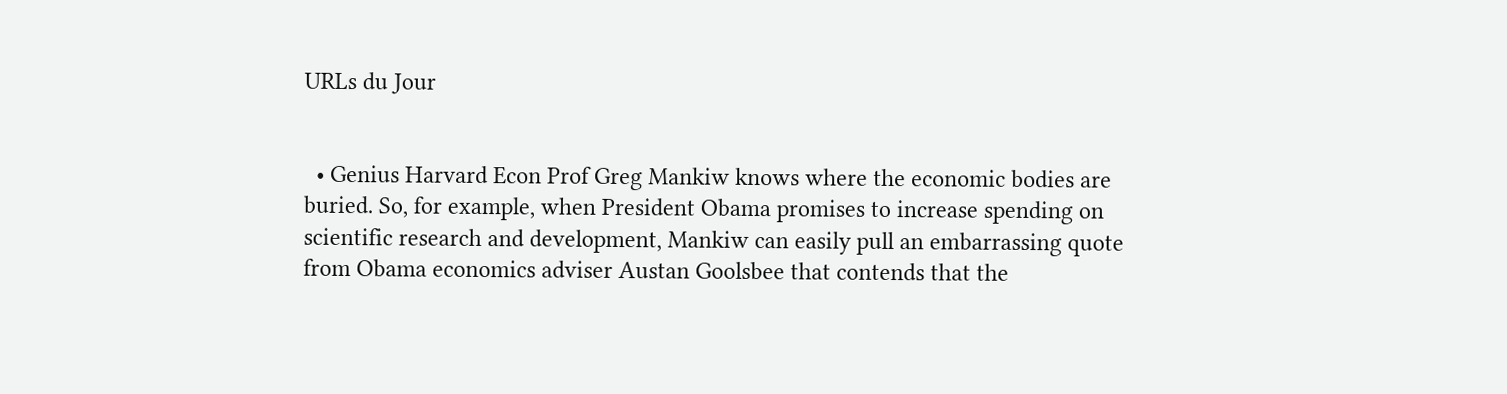URLs du Jour


  • Genius Harvard Econ Prof Greg Mankiw knows where the economic bodies are buried. So, for example, when President Obama promises to increase spending on scientific research and development, Mankiw can easily pull an embarrassing quote from Obama economics adviser Austan Goolsbee that contends that the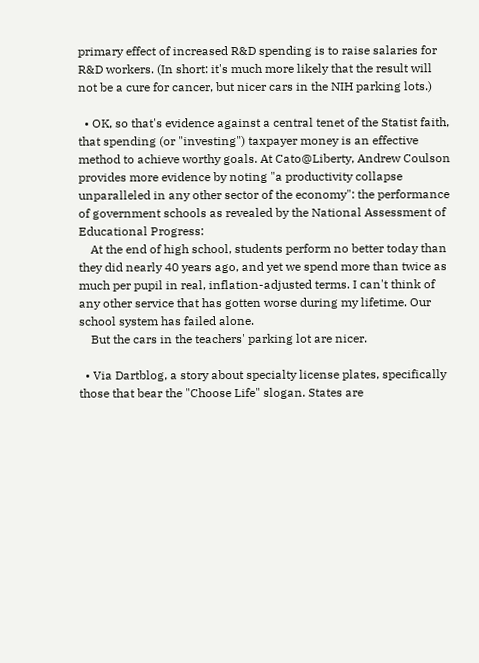primary effect of increased R&D spending is to raise salaries for R&D workers. (In short: it's much more likely that the result will not be a cure for cancer, but nicer cars in the NIH parking lots.)

  • OK, so that's evidence against a central tenet of the Statist faith, that spending (or "investing") taxpayer money is an effective method to achieve worthy goals. At Cato@Liberty, Andrew Coulson provides more evidence by noting "a productivity collapse unparalleled in any other sector of the economy": the performance of government schools as revealed by the National Assessment of Educational Progress:
    At the end of high school, students perform no better today than they did nearly 40 years ago, and yet we spend more than twice as much per pupil in real, inflation-adjusted terms. I can't think of any other service that has gotten worse during my lifetime. Our school system has failed alone.
    But the cars in the teachers' parking lot are nicer.

  • Via Dartblog, a story about specialty license plates, specifically those that bear the "Choose Life" slogan. States are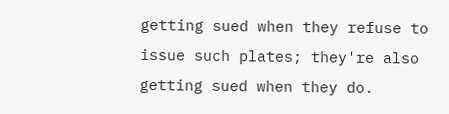getting sued when they refuse to issue such plates; they're also getting sued when they do.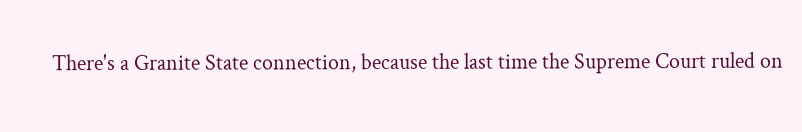There's a Granite State connection, because the last time the Supreme Court ruled on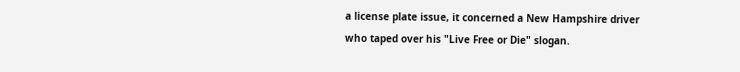a license plate issue, it concerned a New Hampshire driver who taped over his "Live Free or Die" slogan.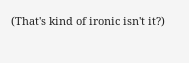(That's kind of ironic isn't it?)